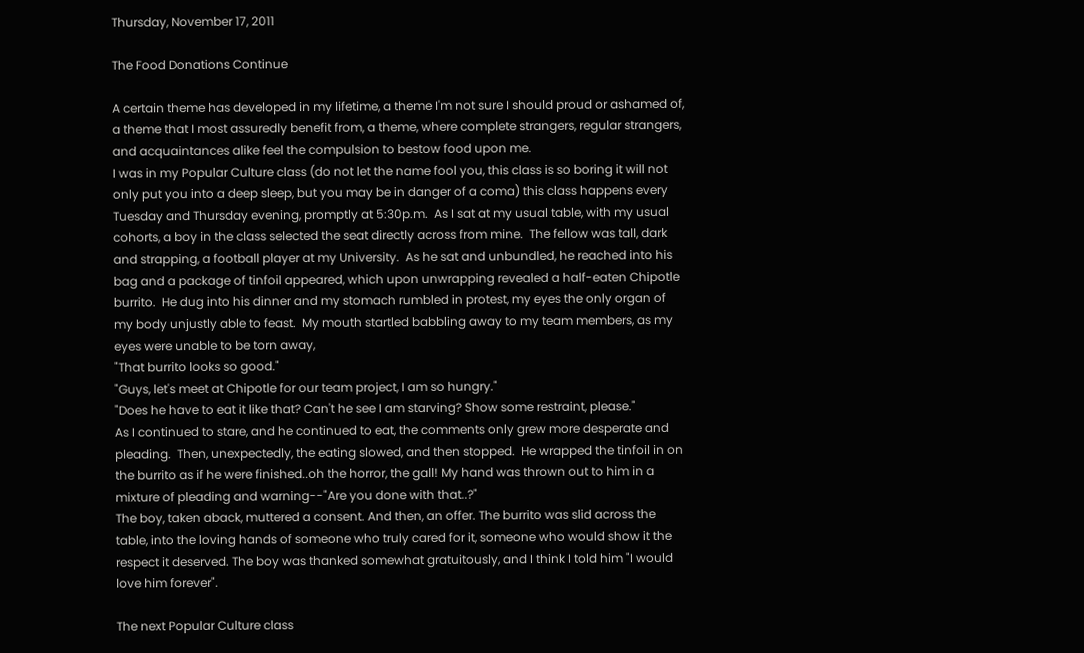Thursday, November 17, 2011

The Food Donations Continue

A certain theme has developed in my lifetime, a theme I'm not sure I should proud or ashamed of, a theme that I most assuredly benefit from, a theme, where complete strangers, regular strangers, and acquaintances alike feel the compulsion to bestow food upon me.
I was in my Popular Culture class (do not let the name fool you, this class is so boring it will not only put you into a deep sleep, but you may be in danger of a coma) this class happens every Tuesday and Thursday evening, promptly at 5:30p.m.  As I sat at my usual table, with my usual cohorts, a boy in the class selected the seat directly across from mine.  The fellow was tall, dark and strapping, a football player at my University.  As he sat and unbundled, he reached into his bag and a package of tinfoil appeared, which upon unwrapping revealed a half-eaten Chipotle burrito.  He dug into his dinner and my stomach rumbled in protest, my eyes the only organ of my body unjustly able to feast.  My mouth startled babbling away to my team members, as my eyes were unable to be torn away,
"That burrito looks so good."
"Guys, let's meet at Chipotle for our team project, I am so hungry."
"Does he have to eat it like that? Can't he see I am starving? Show some restraint, please."
As I continued to stare, and he continued to eat, the comments only grew more desperate and pleading.  Then, unexpectedly, the eating slowed, and then stopped.  He wrapped the tinfoil in on the burrito as if he were finished..oh the horror, the gall! My hand was thrown out to him in a mixture of pleading and warning--"Are you done with that..?"
The boy, taken aback, muttered a consent. And then, an offer. The burrito was slid across the table, into the loving hands of someone who truly cared for it, someone who would show it the respect it deserved. The boy was thanked somewhat gratuitously, and I think I told him "I would love him forever".

The next Popular Culture class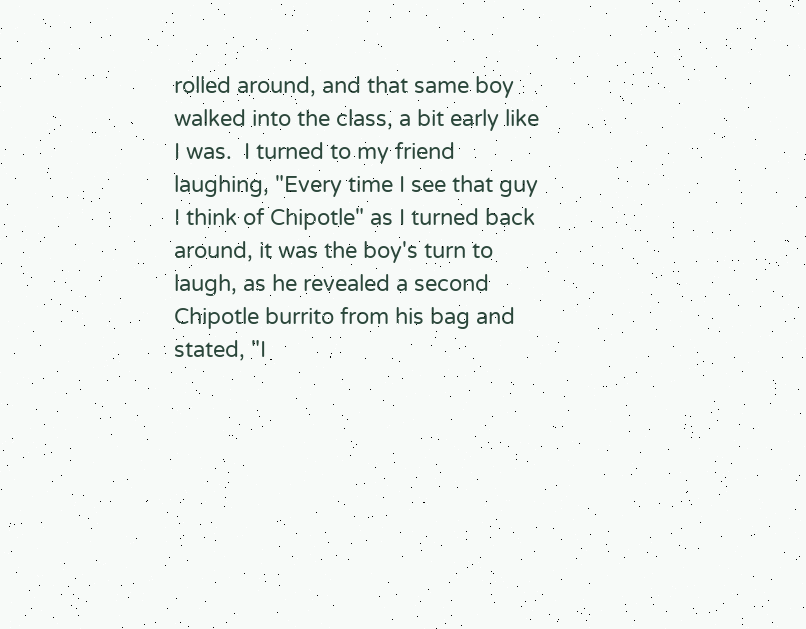rolled around, and that same boy walked into the class, a bit early like I was.  I turned to my friend laughing, "Every time I see that guy I think of Chipotle" as I turned back around, it was the boy's turn to laugh, as he revealed a second Chipotle burrito from his bag and stated, "I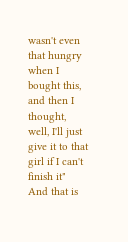wasn't even that hungry when I bought this, and then I thought, well, I'll just give it to that girl if I can't finish it"
And that is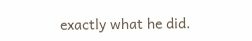exactly what he did.